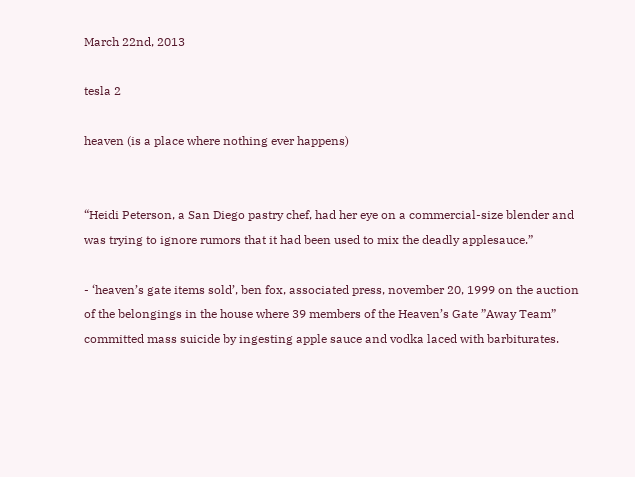March 22nd, 2013

tesla 2

heaven (is a place where nothing ever happens)


“Heidi Peterson, a San Diego pastry chef, had her eye on a commercial-size blender and was trying to ignore rumors that it had been used to mix the deadly applesauce.”

- ‘heaven’s gate items sold’, ben fox, associated press, november 20, 1999 on the auction of the belongings in the house where 39 members of the Heaven’s Gate ”Away Team” committed mass suicide by ingesting apple sauce and vodka laced with barbiturates.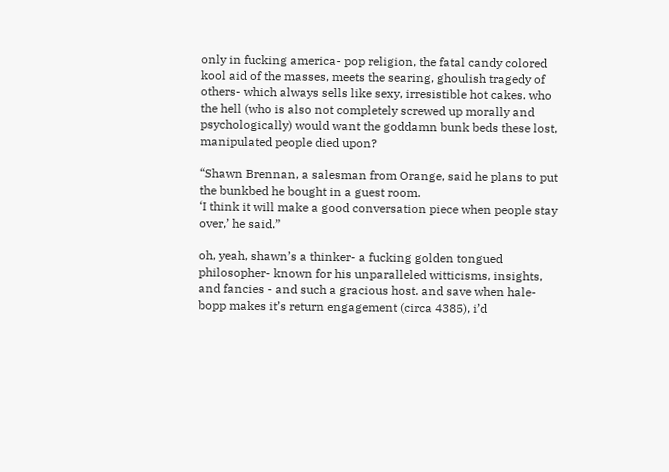only in fucking america- pop religion, the fatal candy colored kool aid of the masses, meets the searing, ghoulish tragedy of others- which always sells like sexy, irresistible hot cakes. who the hell (who is also not completely screwed up morally and psychologically) would want the goddamn bunk beds these lost, manipulated people died upon?

“Shawn Brennan, a salesman from Orange, said he plans to put the bunkbed he bought in a guest room.
‘I think it will make a good conversation piece when people stay over,’ he said.”

oh, yeah, shawn’s a thinker- a fucking golden tongued philosopher- known for his unparalleled witticisms, insights, and fancies - and such a gracious host. and save when hale-bopp makes it’s return engagement (circa 4385), i’d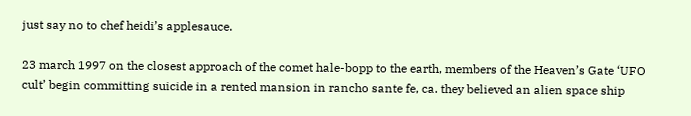just say no to chef heidi’s applesauce.

23 march 1997 on the closest approach of the comet hale-bopp to the earth, members of the Heaven’s Gate ‘UFO cult’ begin committing suicide in a rented mansion in rancho sante fe, ca. they believed an alien space ship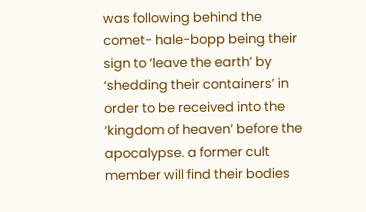was following behind the comet- hale-bopp being their sign to ‘leave the earth’ by ‘shedding their containers’ in order to be received into the ‘kingdom of heaven’ before the apocalypse. a former cult member will find their bodies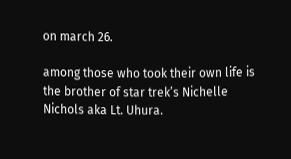on march 26.

among those who took their own life is the brother of star trek’s Nichelle Nichols aka Lt. Uhura.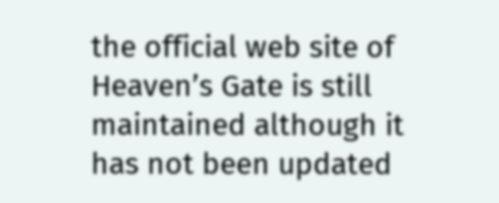the official web site of Heaven’s Gate is still maintained although it has not been updated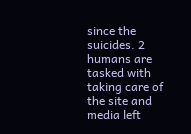since the suicides. 2 humans are tasked with taking care of the site and media left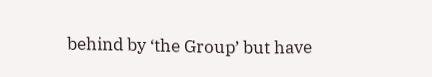behind by ‘the Group’ but have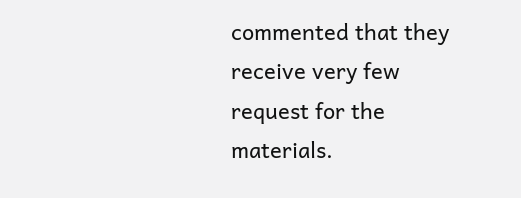commented that they receive very few request for the materials.